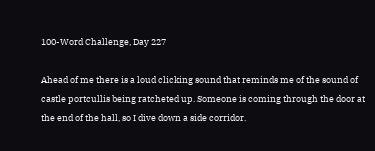100-Word Challenge, Day 227

Ahead of me there is a loud clicking sound that reminds me of the sound of castle portcullis being ratcheted up. Someone is coming through the door at the end of the hall, so I dive down a side corridor.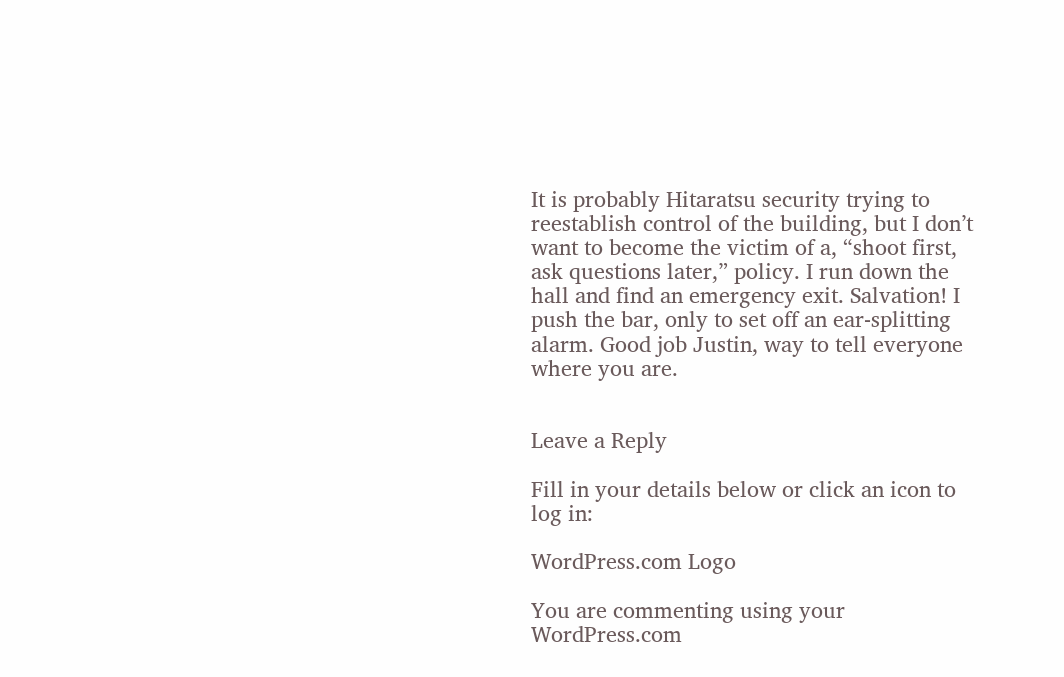It is probably Hitaratsu security trying to reestablish control of the building, but I don’t want to become the victim of a, “shoot first, ask questions later,” policy. I run down the hall and find an emergency exit. Salvation! I push the bar, only to set off an ear-splitting alarm. Good job Justin, way to tell everyone where you are.


Leave a Reply

Fill in your details below or click an icon to log in:

WordPress.com Logo

You are commenting using your WordPress.com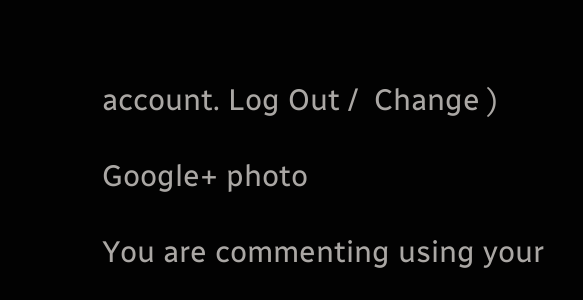account. Log Out /  Change )

Google+ photo

You are commenting using your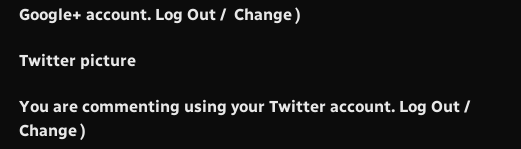Google+ account. Log Out /  Change )

Twitter picture

You are commenting using your Twitter account. Log Out /  Change )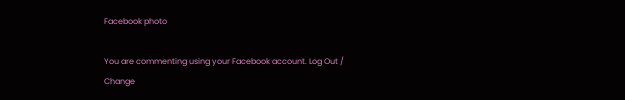Facebook photo

You are commenting using your Facebook account. Log Out /  Change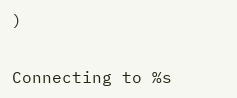)


Connecting to %s